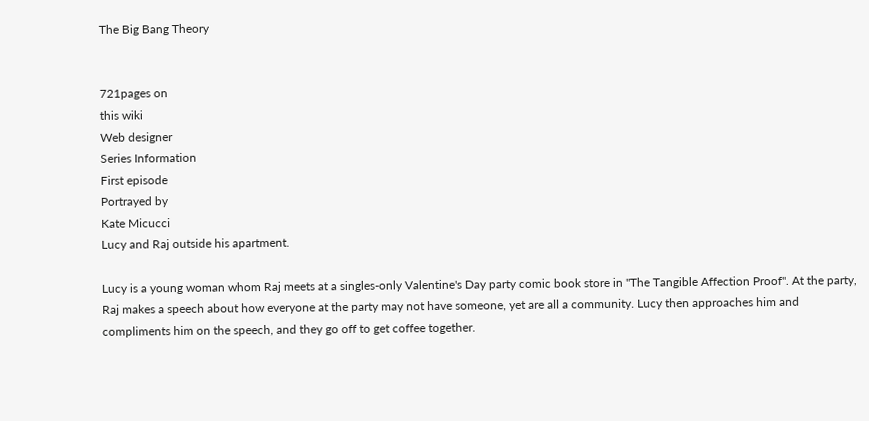The Big Bang Theory


721pages on
this wiki
Web designer
Series Information
First episode
Portrayed by
Kate Micucci
Lucy and Raj outside his apartment.

Lucy is a young woman whom Raj meets at a singles-only Valentine's Day party comic book store in "The Tangible Affection Proof". At the party, Raj makes a speech about how everyone at the party may not have someone, yet are all a community. Lucy then approaches him and compliments him on the speech, and they go off to get coffee together.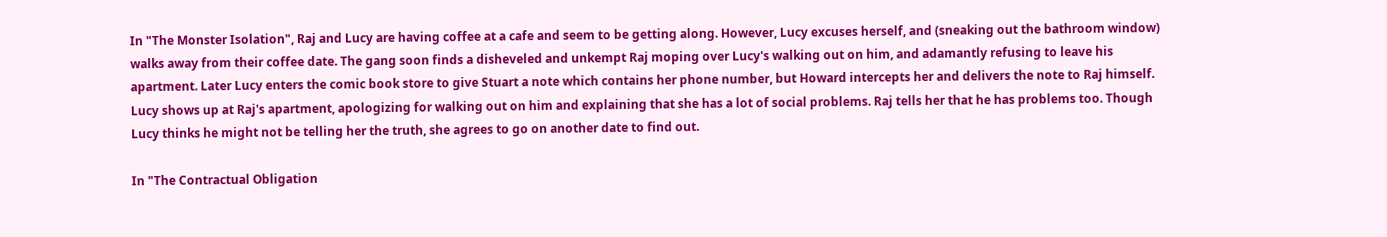In "The Monster Isolation", Raj and Lucy are having coffee at a cafe and seem to be getting along. However, Lucy excuses herself, and (sneaking out the bathroom window) walks away from their coffee date. The gang soon finds a disheveled and unkempt Raj moping over Lucy's walking out on him, and adamantly refusing to leave his apartment. Later Lucy enters the comic book store to give Stuart a note which contains her phone number, but Howard intercepts her and delivers the note to Raj himself. Lucy shows up at Raj's apartment, apologizing for walking out on him and explaining that she has a lot of social problems. Raj tells her that he has problems too. Though Lucy thinks he might not be telling her the truth, she agrees to go on another date to find out.

In "The Contractual Obligation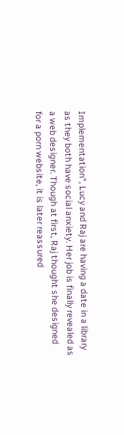Implementation", Lucy and Raj are having a date in a library as they both have social anxiety. Her job is finally revealed as a web designer. Though at first, Raj thought she designed for a porn website, it is later reassured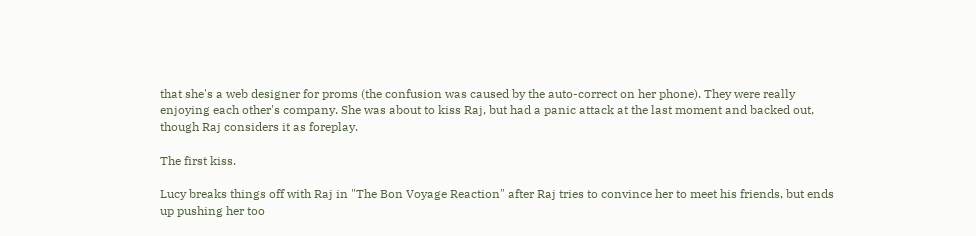that she's a web designer for proms (the confusion was caused by the auto-correct on her phone). They were really enjoying each other's company. She was about to kiss Raj, but had a panic attack at the last moment and backed out, though Raj considers it as foreplay.

The first kiss.

Lucy breaks things off with Raj in "The Bon Voyage Reaction" after Raj tries to convince her to meet his friends, but ends up pushing her too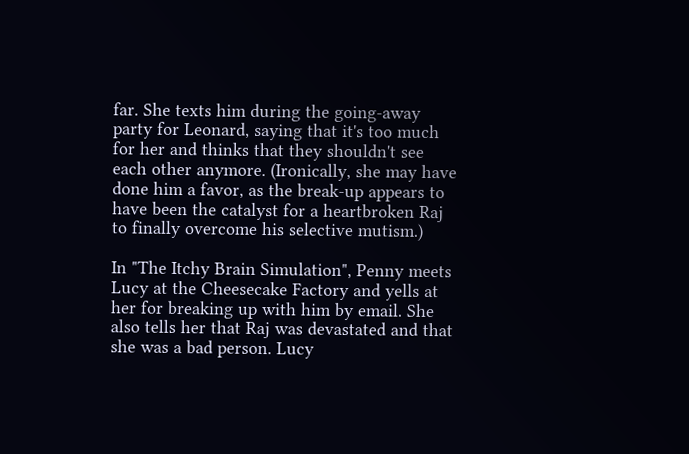far. She texts him during the going-away party for Leonard, saying that it's too much for her and thinks that they shouldn't see each other anymore. (Ironically, she may have done him a favor, as the break-up appears to have been the catalyst for a heartbroken Raj to finally overcome his selective mutism.)

In "The Itchy Brain Simulation", Penny meets Lucy at the Cheesecake Factory and yells at her for breaking up with him by email. She also tells her that Raj was devastated and that she was a bad person. Lucy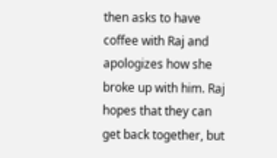then asks to have coffee with Raj and apologizes how she broke up with him. Raj hopes that they can get back together, but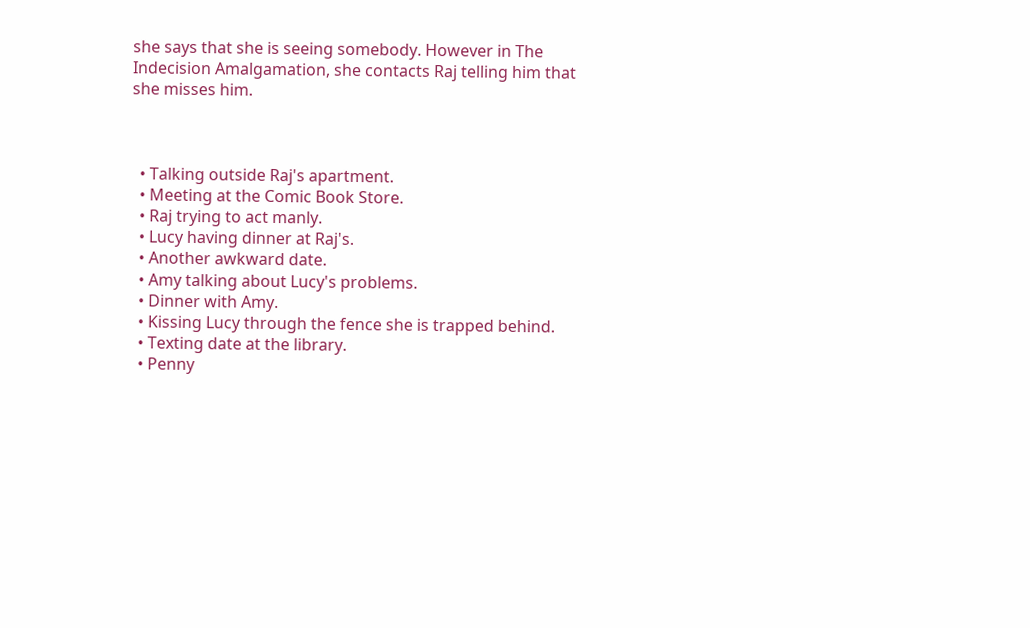she says that she is seeing somebody. However in The Indecision Amalgamation, she contacts Raj telling him that she misses him.



  • Talking outside Raj's apartment.
  • Meeting at the Comic Book Store.
  • Raj trying to act manly.
  • Lucy having dinner at Raj's.
  • Another awkward date.
  • Amy talking about Lucy's problems.
  • Dinner with Amy.
  • Kissing Lucy through the fence she is trapped behind.
  • Texting date at the library.
  • Penny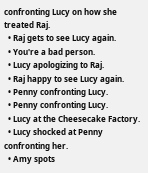confronting Lucy on how she treated Raj.
  • Raj gets to see Lucy again.
  • You're a bad person.
  • Lucy apologizing to Raj.
  • Raj happy to see Lucy again.
  • Penny confronting Lucy.
  • Penny confronting Lucy.
  • Lucy at the Cheesecake Factory.
  • Lucy shocked at Penny confronting her.
  • Amy spots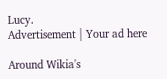Lucy.
Advertisement | Your ad here

Around Wikia's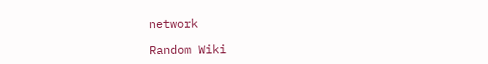network

Random Wiki